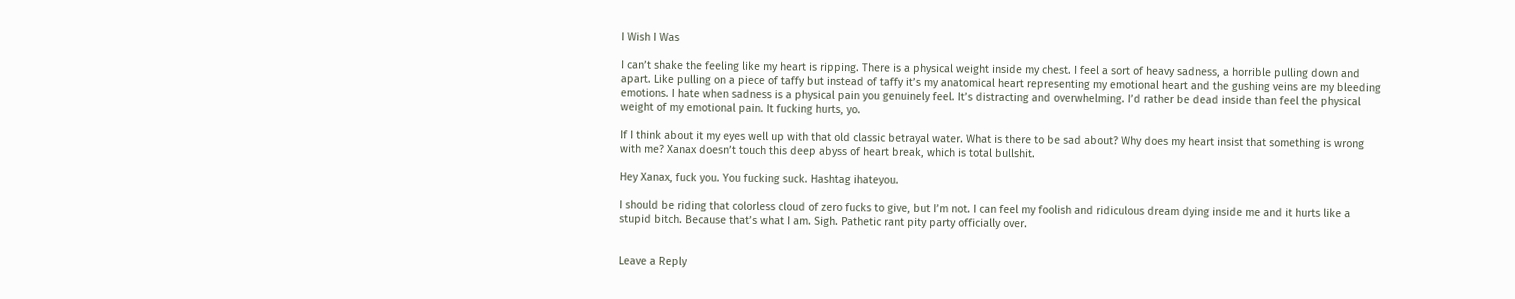I Wish I Was

I can’t shake the feeling like my heart is ripping. There is a physical weight inside my chest. I feel a sort of heavy sadness, a horrible pulling down and apart. Like pulling on a piece of taffy but instead of taffy it’s my anatomical heart representing my emotional heart and the gushing veins are my bleeding emotions. I hate when sadness is a physical pain you genuinely feel. It’s distracting and overwhelming. I’d rather be dead inside than feel the physical weight of my emotional pain. It fucking hurts, yo.

If I think about it my eyes well up with that old classic betrayal water. What is there to be sad about? Why does my heart insist that something is wrong with me? Xanax doesn’t touch this deep abyss of heart break, which is total bullshit.

Hey Xanax, fuck you. You fucking suck. Hashtag ihateyou.

I should be riding that colorless cloud of zero fucks to give, but I’m not. I can feel my foolish and ridiculous dream dying inside me and it hurts like a stupid bitch. Because that’s what I am. Sigh. Pathetic rant pity party officially over.


Leave a Reply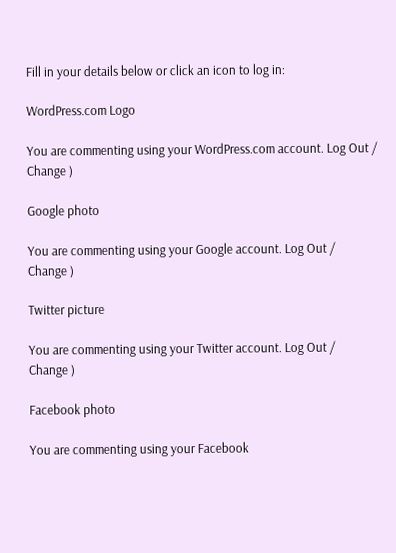Fill in your details below or click an icon to log in:

WordPress.com Logo

You are commenting using your WordPress.com account. Log Out /  Change )

Google photo

You are commenting using your Google account. Log Out /  Change )

Twitter picture

You are commenting using your Twitter account. Log Out /  Change )

Facebook photo

You are commenting using your Facebook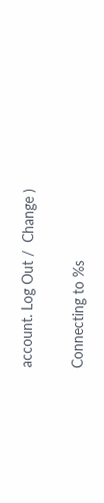account. Log Out /  Change )

Connecting to %s